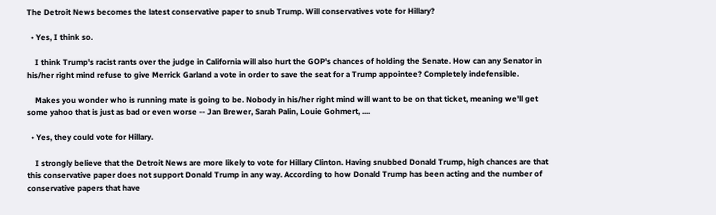The Detroit News becomes the latest conservative paper to snub Trump. Will conservatives vote for Hillary?

  • Yes, I think so.

    I think Trump's racist rants over the judge in California will also hurt the GOP's chances of holding the Senate. How can any Senator in his/her right mind refuse to give Merrick Garland a vote in order to save the seat for a Trump appointee? Completely indefensible.

    Makes you wonder who is running mate is going to be. Nobody in his/her right mind will want to be on that ticket, meaning we'll get some yahoo that is just as bad or even worse -- Jan Brewer, Sarah Palin, Louie Gohmert, ....

  • Yes, they could vote for Hillary.

    I strongly believe that the Detroit News are more likely to vote for Hillary Clinton. Having snubbed Donald Trump, high chances are that this conservative paper does not support Donald Trump in any way. According to how Donald Trump has been acting and the number of conservative papers that have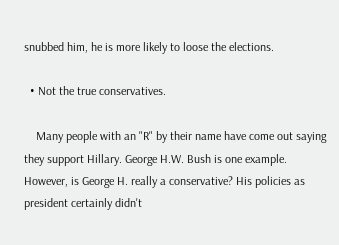snubbed him, he is more likely to loose the elections.

  • Not the true conservatives.

    Many people with an "R" by their name have come out saying they support Hillary. George H.W. Bush is one example. However, is George H. really a conservative? His policies as president certainly didn't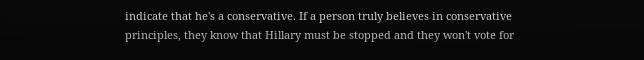indicate that he's a conservative. If a person truly believes in conservative principles, they know that Hillary must be stopped and they won't vote for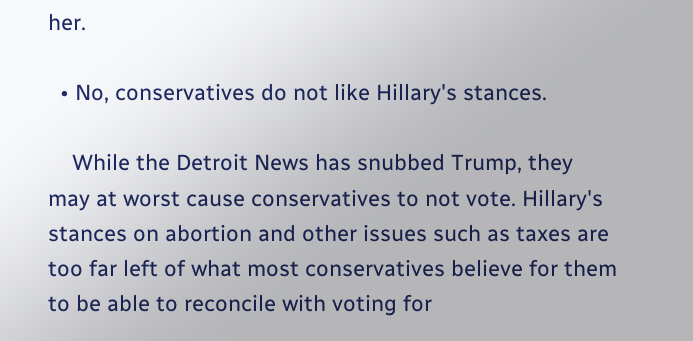her.

  • No, conservatives do not like Hillary's stances.

    While the Detroit News has snubbed Trump, they may at worst cause conservatives to not vote. Hillary's stances on abortion and other issues such as taxes are too far left of what most conservatives believe for them to be able to reconcile with voting for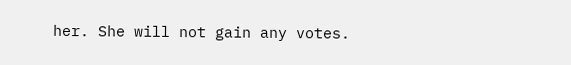her. She will not gain any votes.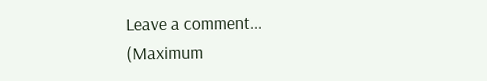Leave a comment...
(Maximum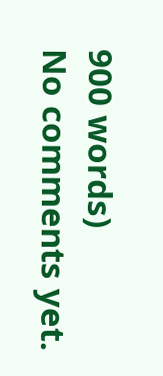900 words)
No comments yet.